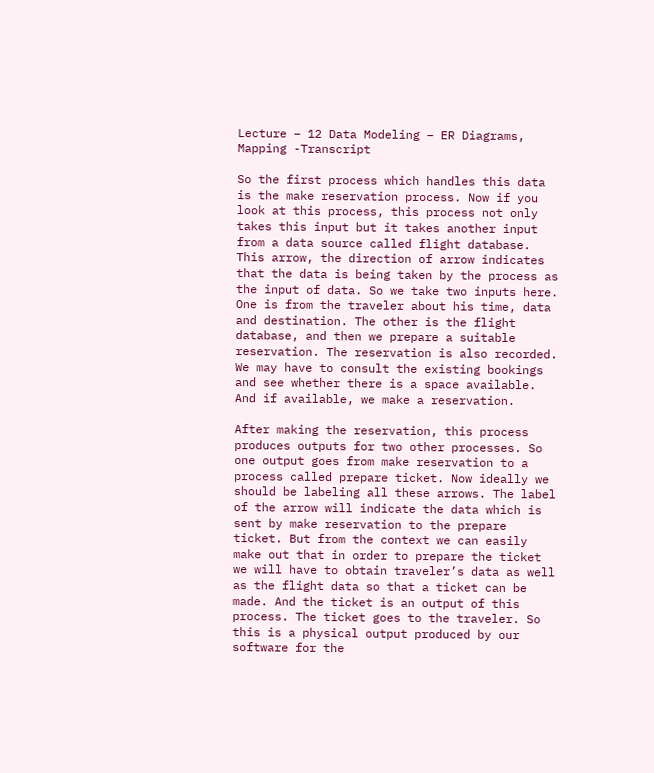Lecture – 12 Data Modeling – ER Diagrams, Mapping -Transcript

So the first process which handles this data is the make reservation process. Now if you look at this process, this process not only takes this input but it takes another input from a data source called flight database. This arrow, the direction of arrow indicates that the data is being taken by the process as the input of data. So we take two inputs here. One is from the traveler about his time, data and destination. The other is the flight database, and then we prepare a suitable reservation. The reservation is also recorded. We may have to consult the existing bookings and see whether there is a space available. And if available, we make a reservation.

After making the reservation, this process produces outputs for two other processes. So one output goes from make reservation to a process called prepare ticket. Now ideally we should be labeling all these arrows. The label of the arrow will indicate the data which is sent by make reservation to the prepare ticket. But from the context we can easily make out that in order to prepare the ticket we will have to obtain traveler’s data as well as the flight data so that a ticket can be made. And the ticket is an output of this process. The ticket goes to the traveler. So this is a physical output produced by our software for the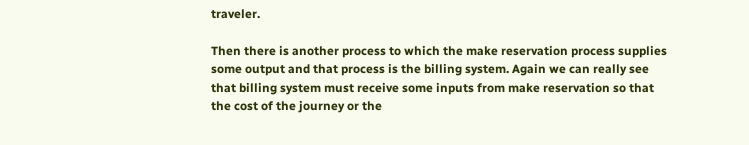traveler.

Then there is another process to which the make reservation process supplies some output and that process is the billing system. Again we can really see that billing system must receive some inputs from make reservation so that the cost of the journey or the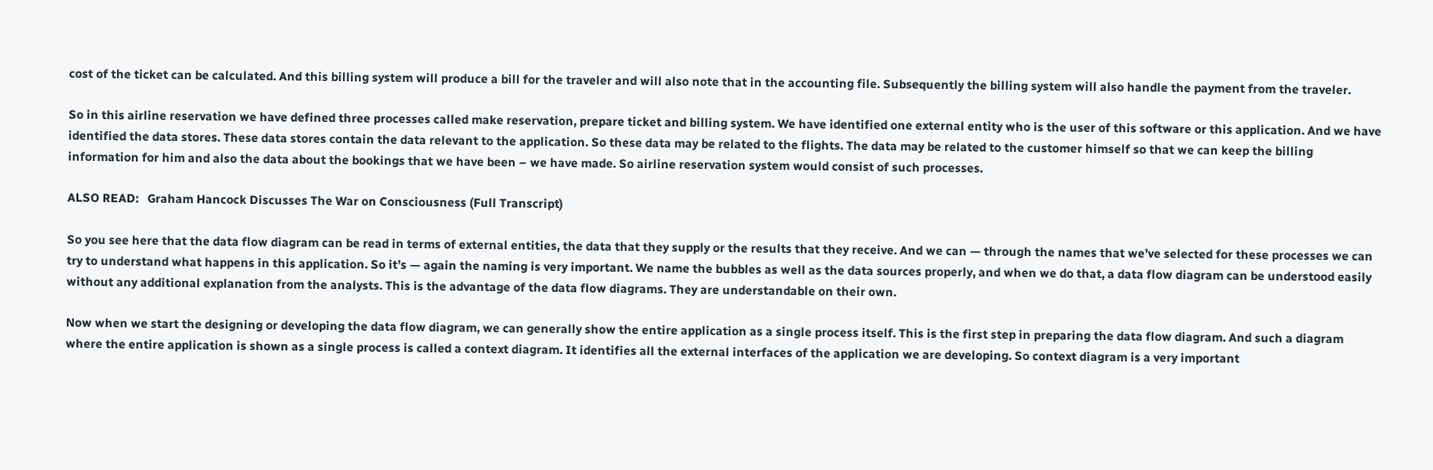cost of the ticket can be calculated. And this billing system will produce a bill for the traveler and will also note that in the accounting file. Subsequently the billing system will also handle the payment from the traveler.

So in this airline reservation we have defined three processes called make reservation, prepare ticket and billing system. We have identified one external entity who is the user of this software or this application. And we have identified the data stores. These data stores contain the data relevant to the application. So these data may be related to the flights. The data may be related to the customer himself so that we can keep the billing information for him and also the data about the bookings that we have been – we have made. So airline reservation system would consist of such processes.

ALSO READ:   Graham Hancock Discusses The War on Consciousness (Full Transcript)

So you see here that the data flow diagram can be read in terms of external entities, the data that they supply or the results that they receive. And we can — through the names that we’ve selected for these processes we can try to understand what happens in this application. So it’s — again the naming is very important. We name the bubbles as well as the data sources properly, and when we do that, a data flow diagram can be understood easily without any additional explanation from the analysts. This is the advantage of the data flow diagrams. They are understandable on their own.

Now when we start the designing or developing the data flow diagram, we can generally show the entire application as a single process itself. This is the first step in preparing the data flow diagram. And such a diagram where the entire application is shown as a single process is called a context diagram. It identifies all the external interfaces of the application we are developing. So context diagram is a very important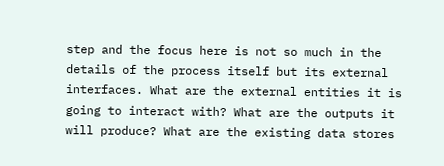step and the focus here is not so much in the details of the process itself but its external interfaces. What are the external entities it is going to interact with? What are the outputs it will produce? What are the existing data stores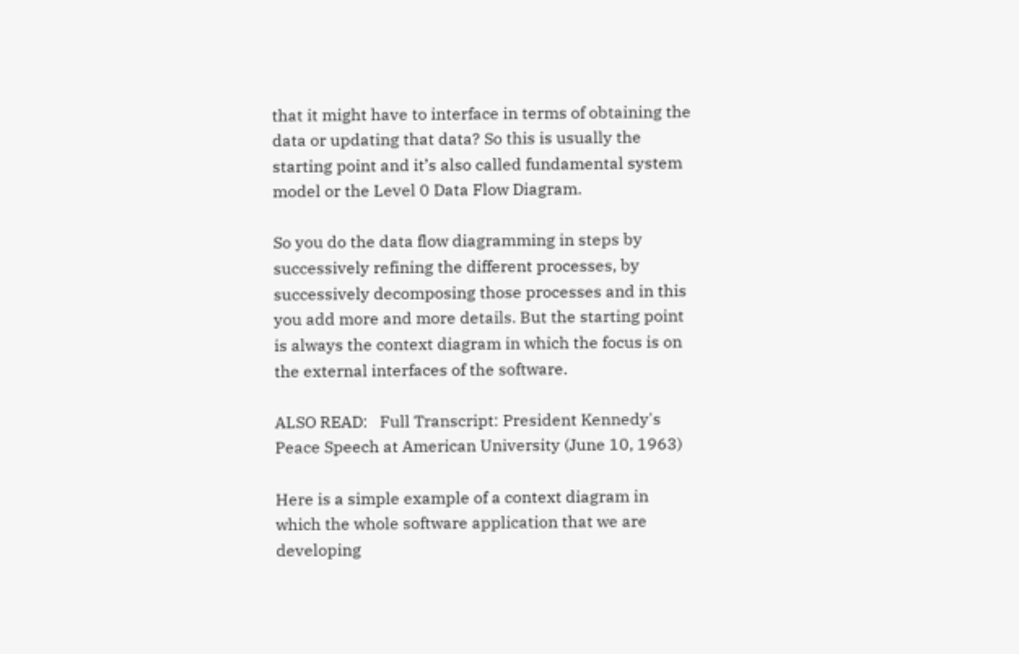that it might have to interface in terms of obtaining the data or updating that data? So this is usually the starting point and it’s also called fundamental system model or the Level 0 Data Flow Diagram.

So you do the data flow diagramming in steps by successively refining the different processes, by successively decomposing those processes and in this you add more and more details. But the starting point is always the context diagram in which the focus is on the external interfaces of the software.

ALSO READ:   Full Transcript: President Kennedy's Peace Speech at American University (June 10, 1963)

Here is a simple example of a context diagram in which the whole software application that we are developing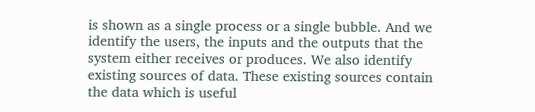is shown as a single process or a single bubble. And we identify the users, the inputs and the outputs that the system either receives or produces. We also identify existing sources of data. These existing sources contain the data which is useful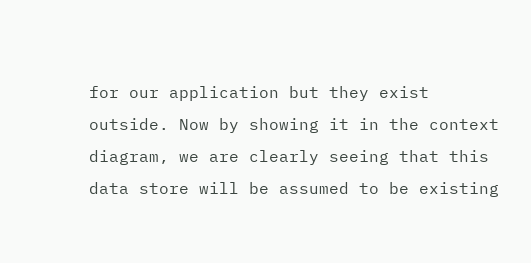for our application but they exist outside. Now by showing it in the context diagram, we are clearly seeing that this data store will be assumed to be existing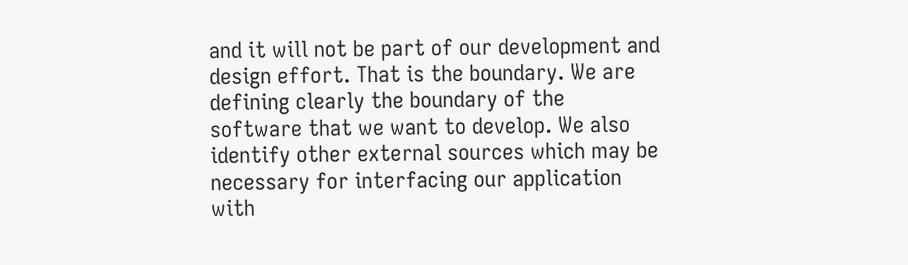and it will not be part of our development and design effort. That is the boundary. We are defining clearly the boundary of the software that we want to develop. We also identify other external sources which may be necessary for interfacing our application with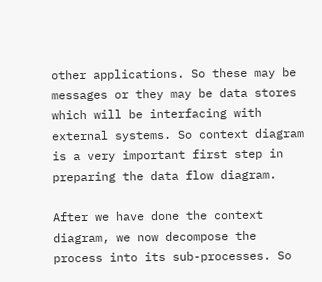other applications. So these may be messages or they may be data stores which will be interfacing with external systems. So context diagram is a very important first step in preparing the data flow diagram.

After we have done the context diagram, we now decompose the process into its sub-processes. So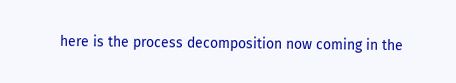here is the process decomposition now coming in the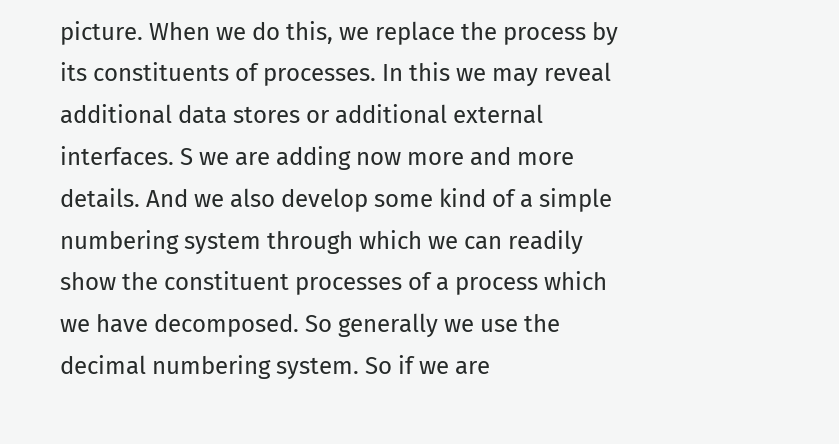picture. When we do this, we replace the process by its constituents of processes. In this we may reveal additional data stores or additional external interfaces. S we are adding now more and more details. And we also develop some kind of a simple numbering system through which we can readily show the constituent processes of a process which we have decomposed. So generally we use the decimal numbering system. So if we are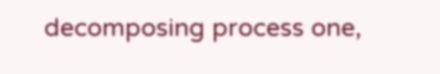decomposing process one,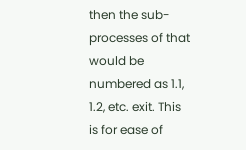then the sub-processes of that would be numbered as 1.1, 1.2, etc. exit. This is for ease of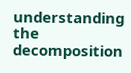understanding the decomposition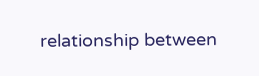relationship between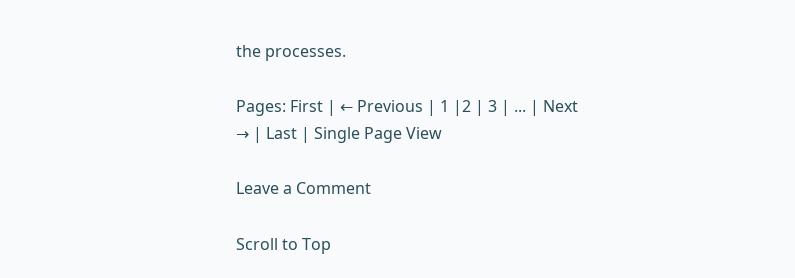the processes.

Pages: First | ← Previous | 1 |2 | 3 | ... | Next → | Last | Single Page View

Leave a Comment

Scroll to Top